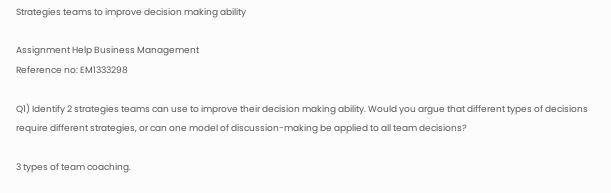Strategies teams to improve decision making ability

Assignment Help Business Management
Reference no: EM1333298

Q1) Identify 2 strategies teams can use to improve their decision making ability. Would you argue that different types of decisions require different strategies, or can one model of discussion-making be applied to all team decisions?

3 types of team coaching.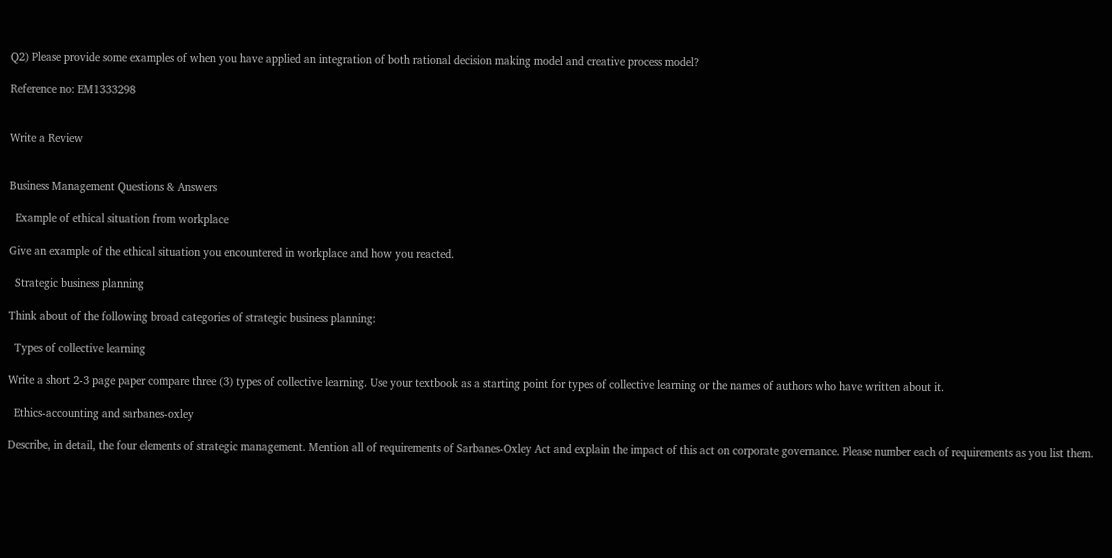Q2) Please provide some examples of when you have applied an integration of both rational decision making model and creative process model?

Reference no: EM1333298


Write a Review


Business Management Questions & Answers

  Example of ethical situation from workplace

Give an example of the ethical situation you encountered in workplace and how you reacted.

  Strategic business planning

Think about of the following broad categories of strategic business planning:

  Types of collective learning

Write a short 2-3 page paper compare three (3) types of collective learning. Use your textbook as a starting point for types of collective learning or the names of authors who have written about it.

  Ethics-accounting and sarbanes-oxley

Describe, in detail, the four elements of strategic management. Mention all of requirements of Sarbanes-Oxley Act and explain the impact of this act on corporate governance. Please number each of requirements as you list them.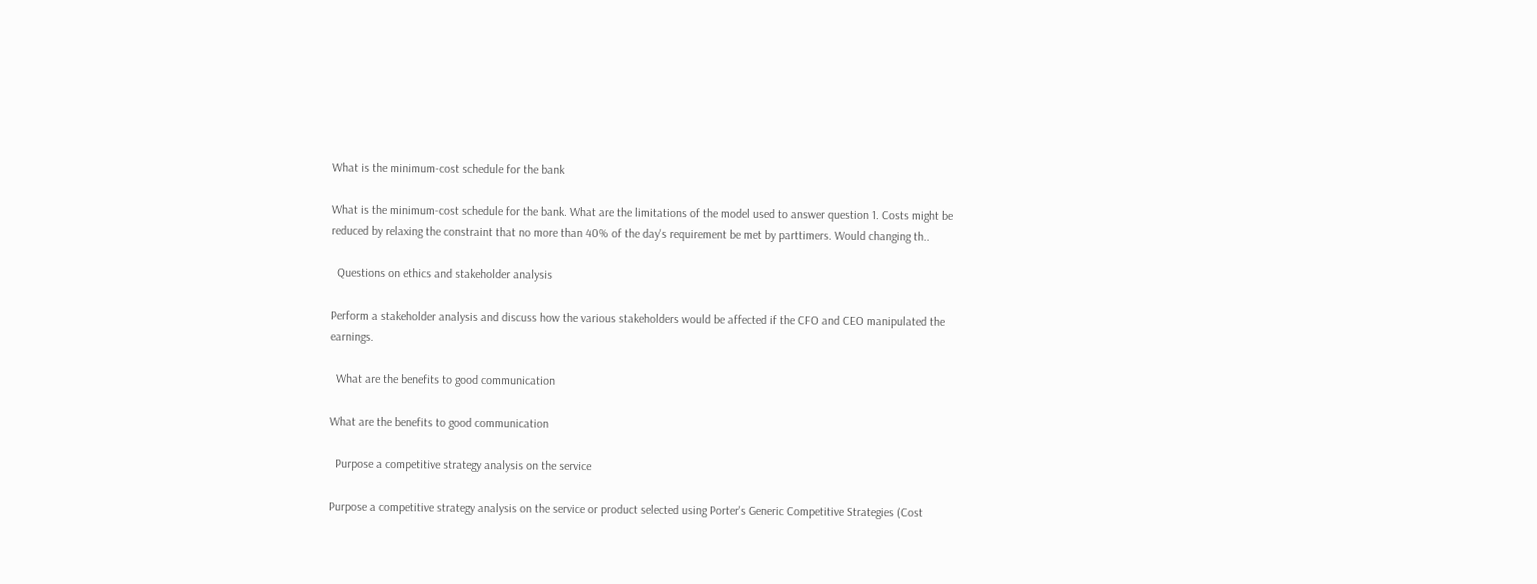What is the minimum-cost schedule for the bank

What is the minimum-cost schedule for the bank. What are the limitations of the model used to answer question 1. Costs might be reduced by relaxing the constraint that no more than 40% of the day's requirement be met by parttimers. Would changing th..

  Questions on ethics and stakeholder analysis

Perform a stakeholder analysis and discuss how the various stakeholders would be affected if the CFO and CEO manipulated the earnings.

  What are the benefits to good communication

What are the benefits to good communication

  Purpose a competitive strategy analysis on the service

Purpose a competitive strategy analysis on the service or product selected using Porter's Generic Competitive Strategies (Cost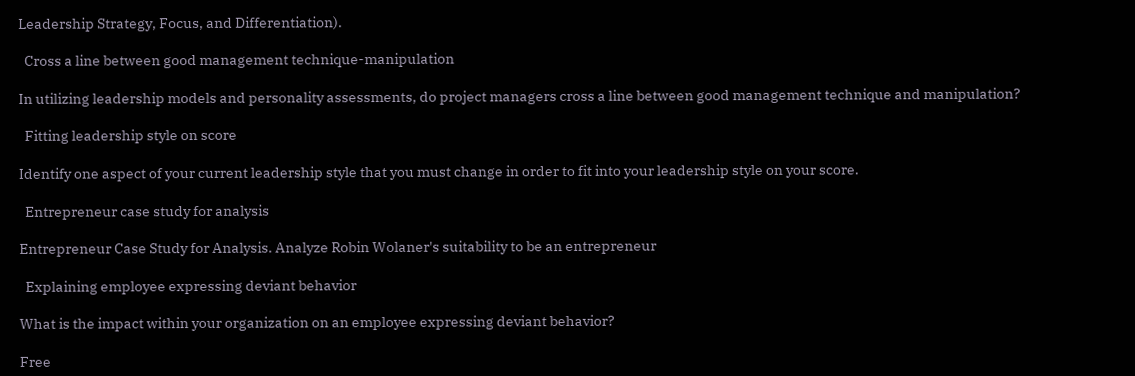Leadership Strategy, Focus, and Differentiation).

  Cross a line between good management technique-manipulation

In utilizing leadership models and personality assessments, do project managers cross a line between good management technique and manipulation?

  Fitting leadership style on score

Identify one aspect of your current leadership style that you must change in order to fit into your leadership style on your score.

  Entrepreneur case study for analysis

Entrepreneur Case Study for Analysis. Analyze Robin Wolaner's suitability to be an entrepreneur

  Explaining employee expressing deviant behavior

What is the impact within your organization on an employee expressing deviant behavior?

Free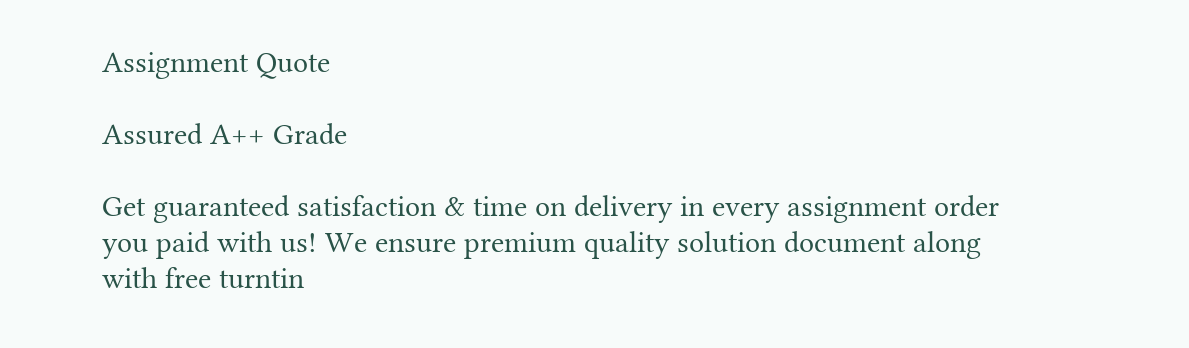Assignment Quote

Assured A++ Grade

Get guaranteed satisfaction & time on delivery in every assignment order you paid with us! We ensure premium quality solution document along with free turntin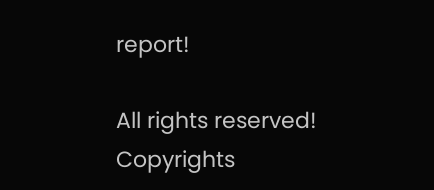report!

All rights reserved! Copyrights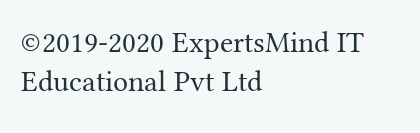©2019-2020 ExpertsMind IT Educational Pvt Ltd